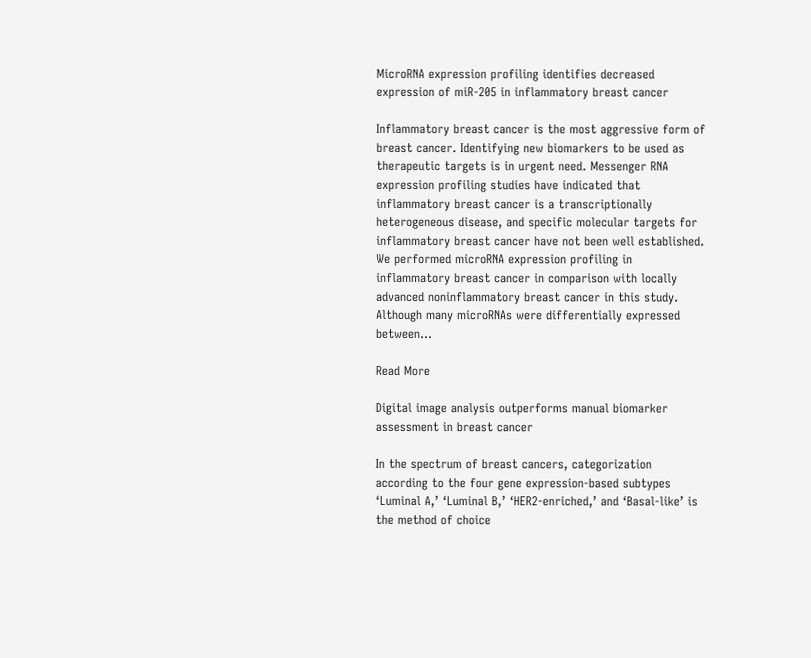MicroRNA expression profiling identifies decreased expression of miR-205 in inflammatory breast cancer

Inflammatory breast cancer is the most aggressive form of breast cancer. Identifying new biomarkers to be used as therapeutic targets is in urgent need. Messenger RNA expression profiling studies have indicated that inflammatory breast cancer is a transcriptionally heterogeneous disease, and specific molecular targets for inflammatory breast cancer have not been well established. We performed microRNA expression profiling in inflammatory breast cancer in comparison with locally advanced noninflammatory breast cancer in this study. Although many microRNAs were differentially expressed between…

Read More

Digital image analysis outperforms manual biomarker assessment in breast cancer

In the spectrum of breast cancers, categorization according to the four gene expression-based subtypes ‘Luminal A,’ ‘Luminal B,’ ‘HER2-enriched,’ and ‘Basal-like’ is the method of choice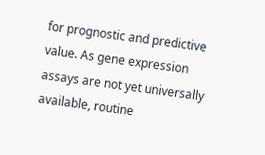for prognostic and predictive value. As gene expression assays are not yet universally available, routine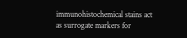immunohistochemical stains act as surrogate markers for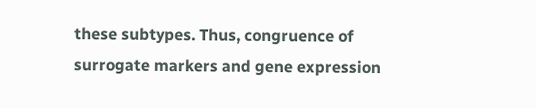these subtypes. Thus, congruence of surrogate markers and gene expression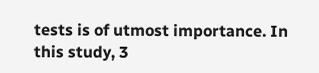tests is of utmost importance. In this study, 3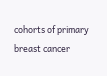cohorts of primary breast cancer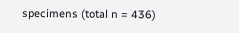specimens (total n = 436)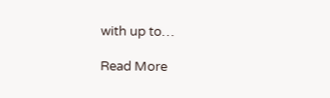with up to…

Read More